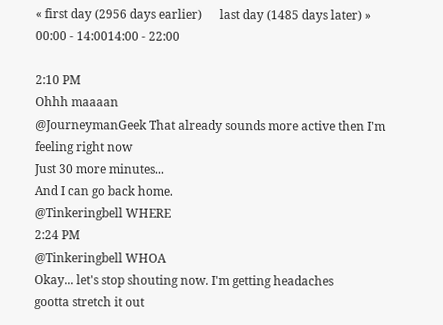« first day (2956 days earlier)      last day (1485 days later) »
00:00 - 14:0014:00 - 22:00

2:10 PM
Ohhh maaaan
@JourneymanGeek That already sounds more active then I'm feeling right now
Just 30 more minutes...
And I can go back home.
@Tinkeringbell WHERE
2:24 PM
@Tinkeringbell WHOA
Okay... let's stop shouting now. I'm getting headaches
gootta stretch it out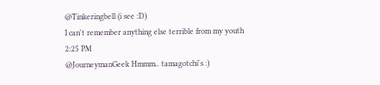@Tinkeringbell (i see :D)
I can't remember anything else terrible from my youth
2:25 PM
@JourneymanGeek Hmmm.. tamagotchi's :)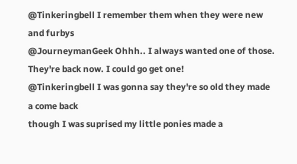@Tinkeringbell I remember them when they were new
and furbys
@JourneymanGeek Ohhh.. I always wanted one of those.
They're back now. I could go get one!
@Tinkeringbell I was gonna say they're so old they made a come back
though I was suprised my little ponies made a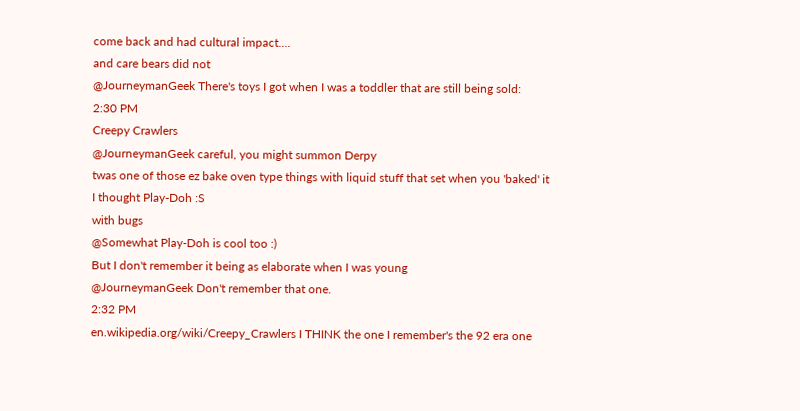come back and had cultural impact....
and care bears did not
@JourneymanGeek There's toys I got when I was a toddler that are still being sold:
2:30 PM
Creepy Crawlers
@JourneymanGeek careful, you might summon Derpy
twas one of those ez bake oven type things with liquid stuff that set when you 'baked' it
I thought Play-Doh :S
with bugs
@Somewhat Play-Doh is cool too :)
But I don't remember it being as elaborate when I was young
@JourneymanGeek Don't remember that one.
2:32 PM
en.wikipedia.org/wiki/Creepy_Crawlers I THINK the one I remember's the 92 era one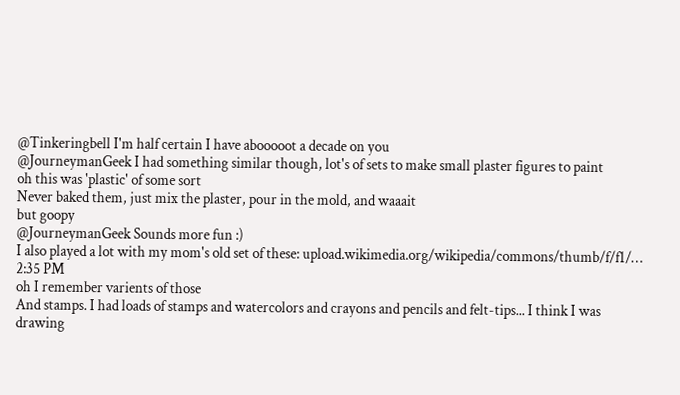@Tinkeringbell I'm half certain I have abooooot a decade on you
@JourneymanGeek I had something similar though, lot's of sets to make small plaster figures to paint
oh this was 'plastic' of some sort
Never baked them, just mix the plaster, pour in the mold, and waaait
but goopy
@JourneymanGeek Sounds more fun :)
I also played a lot with my mom's old set of these: upload.wikimedia.org/wikipedia/commons/thumb/f/f1/…
2:35 PM
oh I remember varients of those
And stamps. I had loads of stamps and watercolors and crayons and pencils and felt-tips... I think I was drawing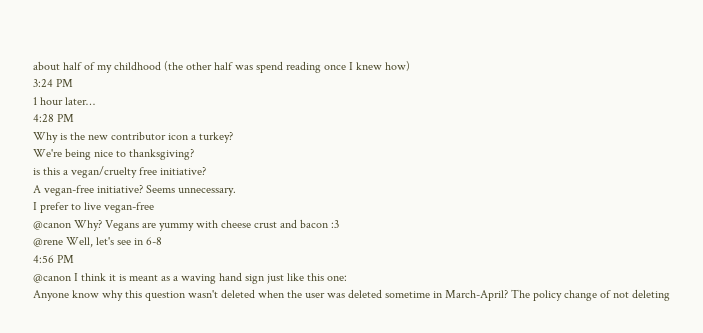about half of my childhood (the other half was spend reading once I knew how)
3:24 PM
1 hour later…
4:28 PM
Why is the new contributor icon a turkey?
We're being nice to thanksgiving?
is this a vegan/cruelty free initiative?
A vegan-free initiative? Seems unnecessary.
I prefer to live vegan-free
@canon Why? Vegans are yummy with cheese crust and bacon :3
@rene Well, let's see in 6-8
4:56 PM
@canon I think it is meant as a waving hand sign just like this one:
Anyone know why this question wasn't deleted when the user was deleted sometime in March-April? The policy change of not deleting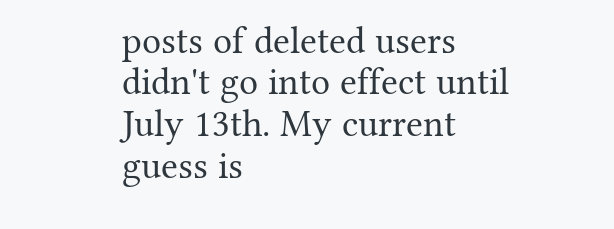posts of deleted users didn't go into effect until July 13th. My current guess is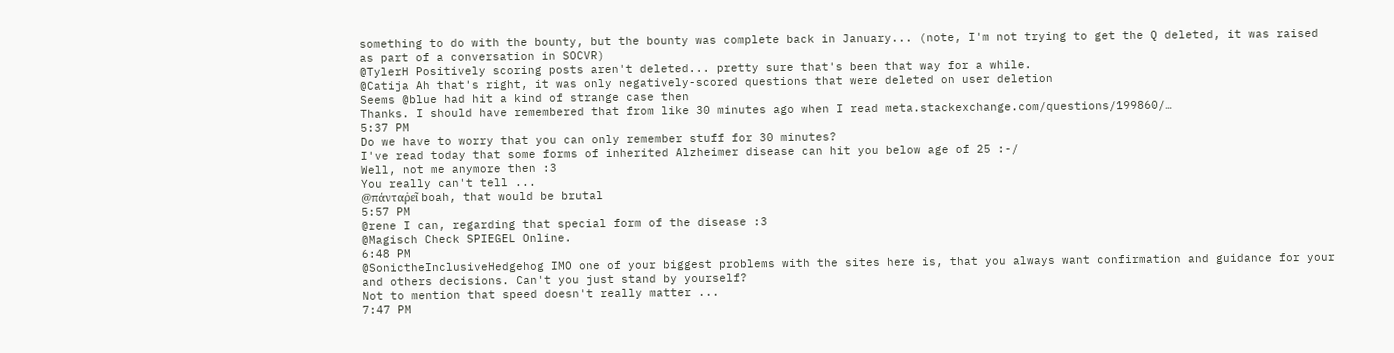something to do with the bounty, but the bounty was complete back in January... (note, I'm not trying to get the Q deleted, it was raised as part of a conversation in SOCVR)
@TylerH Positively scoring posts aren't deleted... pretty sure that's been that way for a while.
@Catija Ah that's right, it was only negatively-scored questions that were deleted on user deletion
Seems @blue had hit a kind of strange case then
Thanks. I should have remembered that from like 30 minutes ago when I read meta.stackexchange.com/questions/199860/…
5:37 PM
Do we have to worry that you can only remember stuff for 30 minutes?
I've read today that some forms of inherited Alzheimer disease can hit you below age of 25 :-/
Well, not me anymore then :3
You really can't tell ...
@πάνταῥεῖ boah, that would be brutal
5:57 PM
@rene I can, regarding that special form of the disease :3
@Magisch Check SPIEGEL Online.
6:48 PM
@SonictheInclusiveHedgehog IMO one of your biggest problems with the sites here is, that you always want confirmation and guidance for your and others decisions. Can't you just stand by yourself?
Not to mention that speed doesn't really matter ...
7:47 PM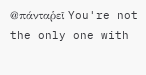@πάνταῥεῖ You're not the only one with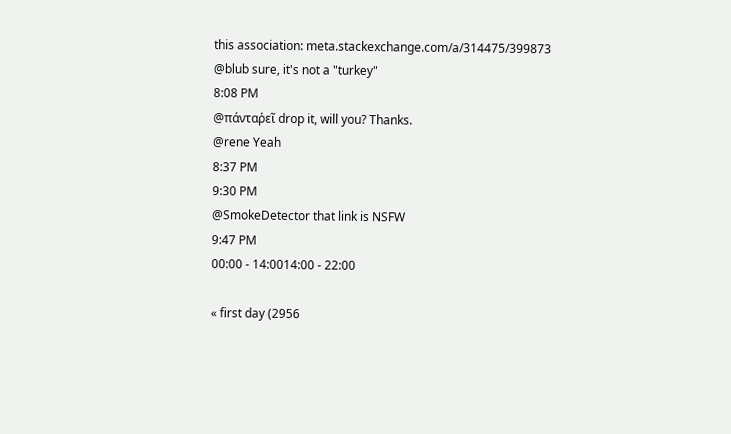this association: meta.stackexchange.com/a/314475/399873
@blub sure, it's not a "turkey"
8:08 PM
@πάνταῥεῖ drop it, will you? Thanks.
@rene Yeah
8:37 PM
9:30 PM
@SmokeDetector that link is NSFW
9:47 PM
00:00 - 14:0014:00 - 22:00

« first day (2956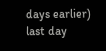days earlier)      last day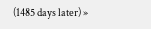(1485 days later) »